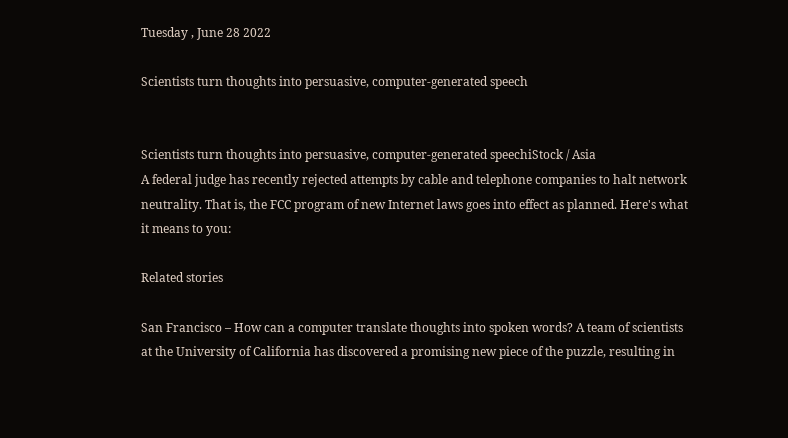Tuesday , June 28 2022

Scientists turn thoughts into persuasive, computer-generated speech


Scientists turn thoughts into persuasive, computer-generated speechiStock / Asia
A federal judge has recently rejected attempts by cable and telephone companies to halt network neutrality. That is, the FCC program of new Internet laws goes into effect as planned. Here's what it means to you:

Related stories

San Francisco – How can a computer translate thoughts into spoken words? A team of scientists at the University of California has discovered a promising new piece of the puzzle, resulting in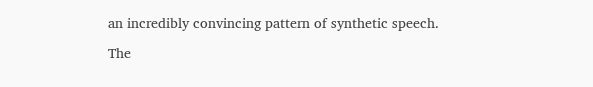an incredibly convincing pattern of synthetic speech.

The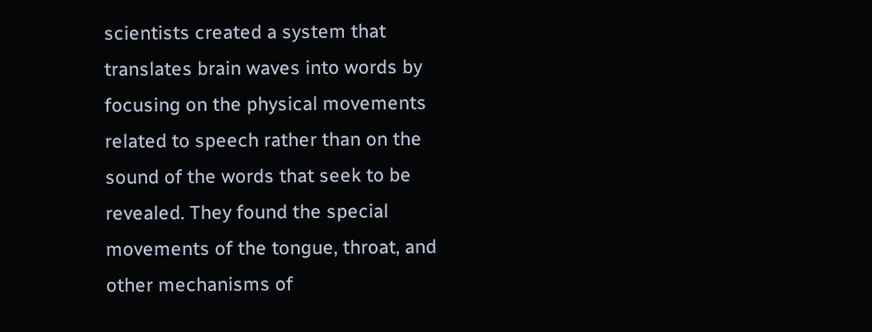scientists created a system that translates brain waves into words by focusing on the physical movements related to speech rather than on the sound of the words that seek to be revealed. They found the special movements of the tongue, throat, and other mechanisms of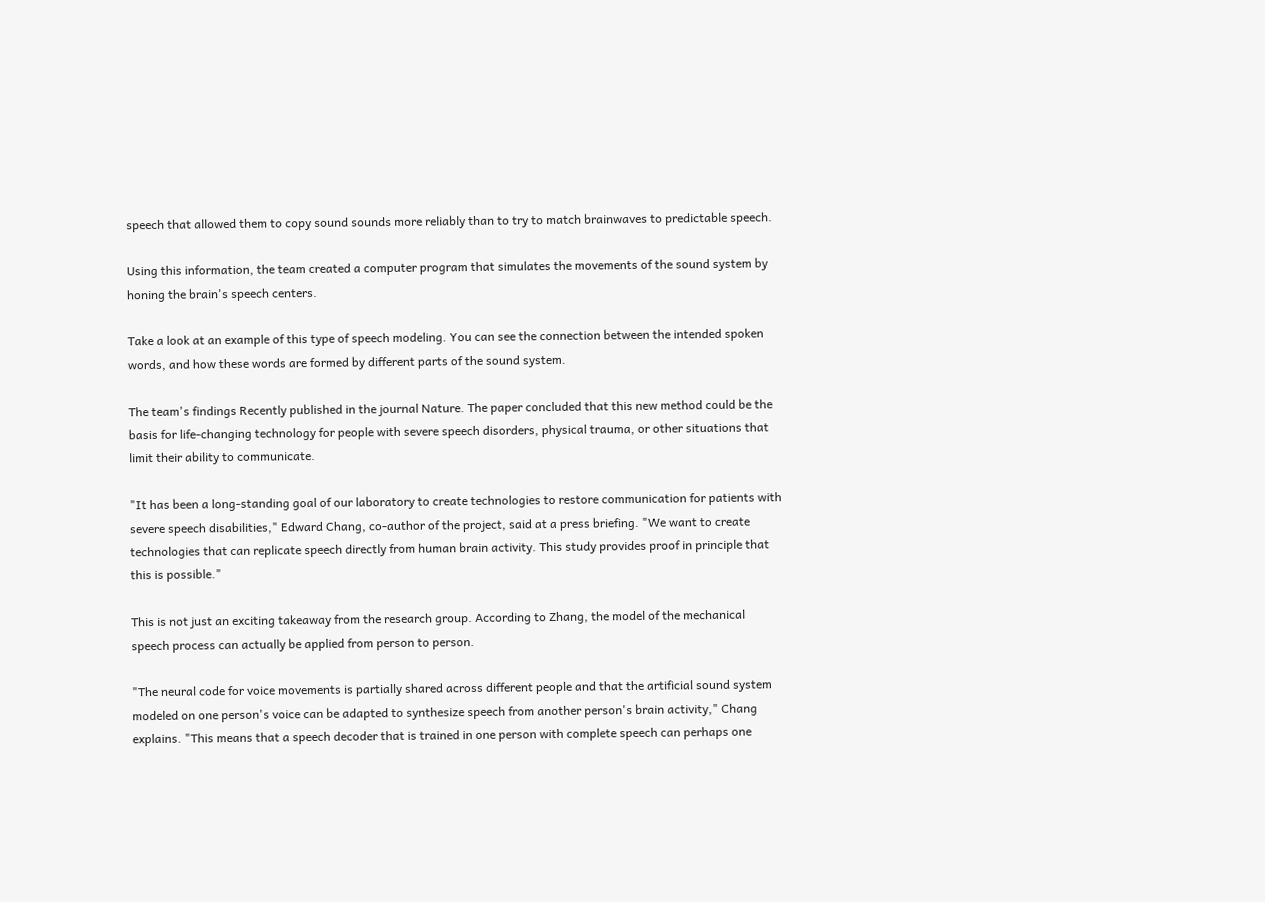speech that allowed them to copy sound sounds more reliably than to try to match brainwaves to predictable speech.

Using this information, the team created a computer program that simulates the movements of the sound system by honing the brain's speech centers.

Take a look at an example of this type of speech modeling. You can see the connection between the intended spoken words, and how these words are formed by different parts of the sound system.

The team's findings Recently published in the journal Nature. The paper concluded that this new method could be the basis for life-changing technology for people with severe speech disorders, physical trauma, or other situations that limit their ability to communicate.

"It has been a long-standing goal of our laboratory to create technologies to restore communication for patients with severe speech disabilities," Edward Chang, co-author of the project, said at a press briefing. "We want to create technologies that can replicate speech directly from human brain activity. This study provides proof in principle that this is possible."

This is not just an exciting takeaway from the research group. According to Zhang, the model of the mechanical speech process can actually be applied from person to person.

"The neural code for voice movements is partially shared across different people and that the artificial sound system modeled on one person's voice can be adapted to synthesize speech from another person's brain activity," Chang explains. "This means that a speech decoder that is trained in one person with complete speech can perhaps one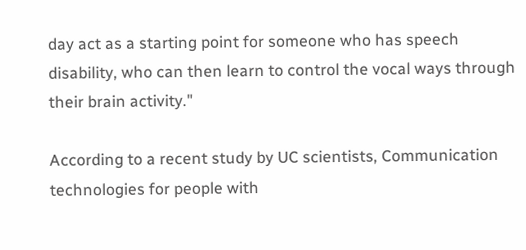day act as a starting point for someone who has speech disability, who can then learn to control the vocal ways through their brain activity."

According to a recent study by UC scientists, Communication technologies for people with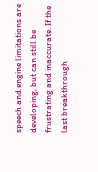speech and engine limitations are developing, but can still be frustrating and inaccurate. If the last breakthrough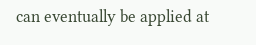can eventually be applied at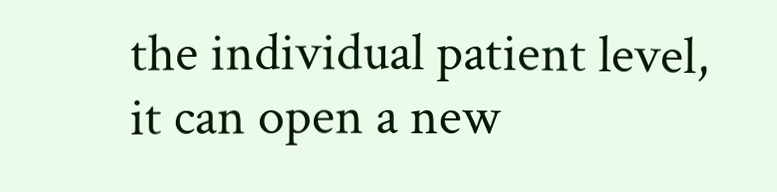the individual patient level, it can open a new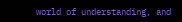world of understanding, and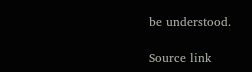be understood.

Source link